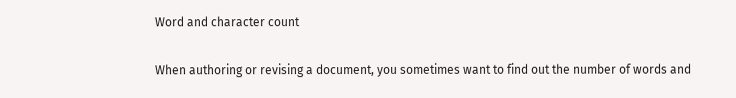Word and character count

When authoring or revising a document, you sometimes want to find out the number of words and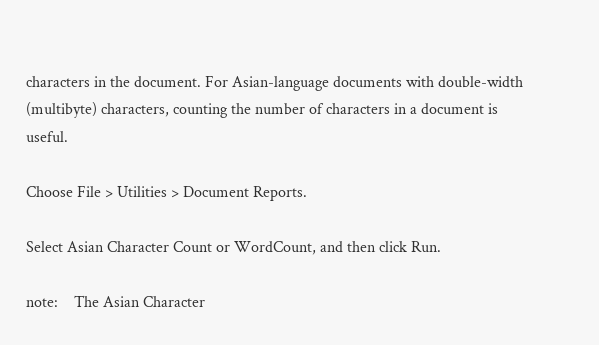characters in the document. For Asian-language documents with double-width (multibyte) characters, counting the number of characters in a document is useful.

Choose File > Utilities > Document Reports.

Select Asian Character Count or WordCount, and then click Run.

note:    The Asian Character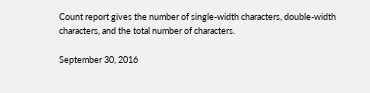Count report gives the number of single-width characters, double-width characters, and the total number of characters.

September 30, 2016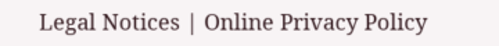Legal Notices | Online Privacy Policy